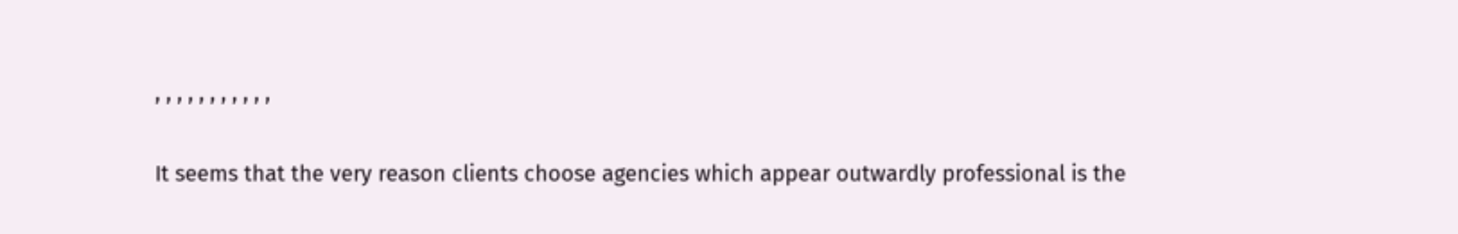, , , , , , , , , , ,

It seems that the very reason clients choose agencies which appear outwardly professional is the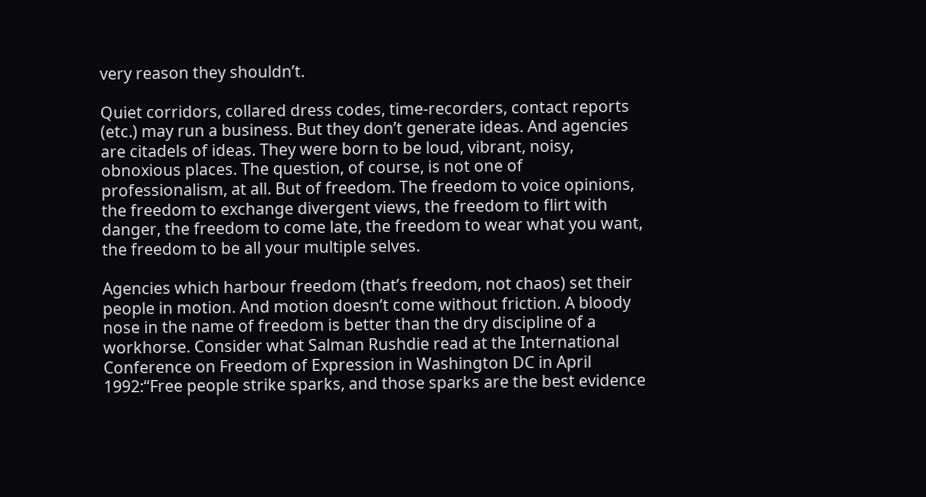very reason they shouldn’t.

Quiet corridors, collared dress codes, time-recorders, contact reports (etc.) may run a business. But they don’t generate ideas. And agencies are citadels of ideas. They were born to be loud, vibrant, noisy, obnoxious places. The question, of course, is not one of professionalism, at all. But of freedom. The freedom to voice opinions, the freedom to exchange divergent views, the freedom to flirt with danger, the freedom to come late, the freedom to wear what you want, the freedom to be all your multiple selves.

Agencies which harbour freedom (that’s freedom, not chaos) set their people in motion. And motion doesn’t come without friction. A bloody nose in the name of freedom is better than the dry discipline of a workhorse. Consider what Salman Rushdie read at the International Conference on Freedom of Expression in Washington DC in April 1992:“Free people strike sparks, and those sparks are the best evidence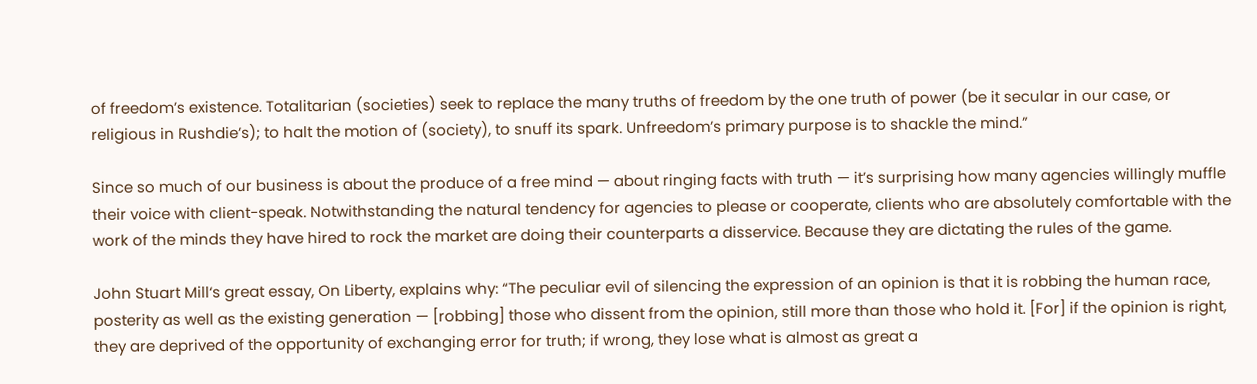of freedom’s existence. Totalitarian (societies) seek to replace the many truths of freedom by the one truth of power (be it secular in our case, or religious in Rushdie’s); to halt the motion of (society), to snuff its spark. Unfreedom’s primary purpose is to shackle the mind.”

Since so much of our business is about the produce of a free mind — about ringing facts with truth — it’s surprising how many agencies willingly muffle their voice with client-speak. Notwithstanding the natural tendency for agencies to please or cooperate, clients who are absolutely comfortable with the work of the minds they have hired to rock the market are doing their counterparts a disservice. Because they are dictating the rules of the game.

John Stuart Mill‘s great essay, On Liberty, explains why: “The peculiar evil of silencing the expression of an opinion is that it is robbing the human race, posterity as well as the existing generation — [robbing] those who dissent from the opinion, still more than those who hold it. [For] if the opinion is right, they are deprived of the opportunity of exchanging error for truth; if wrong, they lose what is almost as great a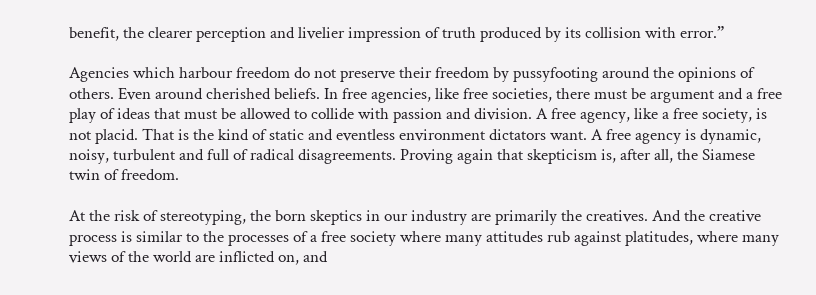benefit, the clearer perception and livelier impression of truth produced by its collision with error.”

Agencies which harbour freedom do not preserve their freedom by pussyfooting around the opinions of others. Even around cherished beliefs. In free agencies, like free societies, there must be argument and a free play of ideas that must be allowed to collide with passion and division. A free agency, like a free society, is not placid. That is the kind of static and eventless environment dictators want. A free agency is dynamic, noisy, turbulent and full of radical disagreements. Proving again that skepticism is, after all, the Siamese twin of freedom.

At the risk of stereotyping, the born skeptics in our industry are primarily the creatives. And the creative process is similar to the processes of a free society where many attitudes rub against platitudes, where many views of the world are inflicted on, and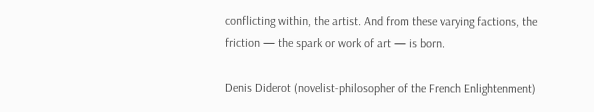conflicting within, the artist. And from these varying factions, the friction — the spark or work of art — is born.

Denis Diderot (novelist-philosopher of the French Enlightenment)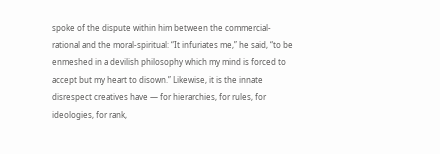spoke of the dispute within him between the commercial-rational and the moral-spiritual: “It infuriates me,” he said, “to be enmeshed in a devilish philosophy which my mind is forced to accept but my heart to disown.” Likewise, it is the innate disrespect creatives have — for hierarchies, for rules, for ideologies, for rank,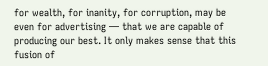for wealth, for inanity, for corruption, may be even for advertising — that we are capable of producing our best. It only makes sense that this fusion of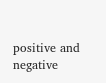positive and negative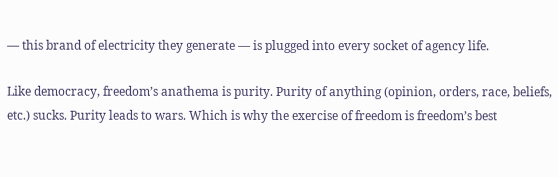— this brand of electricity they generate — is plugged into every socket of agency life.

Like democracy, freedom’s anathema is purity. Purity of anything (opinion, orders, race, beliefs, etc.) sucks. Purity leads to wars. Which is why the exercise of freedom is freedom’s best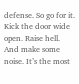defense. So go for it. Kick the door wide open. Raise hell. And make some noise. It’s the most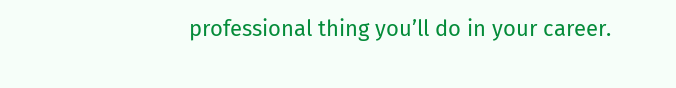professional thing you’ll do in your career.